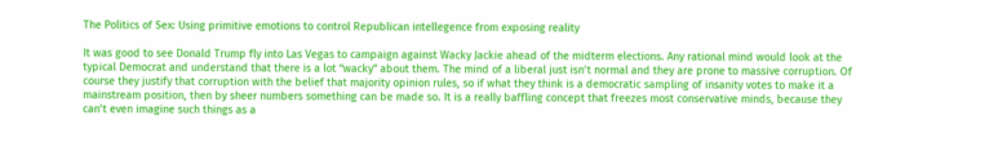The Politics of Sex: Using primitive emotions to control Republican intellegence from exposing reality

It was good to see Donald Trump fly into Las Vegas to campaign against Wacky Jackie ahead of the midterm elections. Any rational mind would look at the typical Democrat and understand that there is a lot “wacky” about them. The mind of a liberal just isn’t normal and they are prone to massive corruption. Of course they justify that corruption with the belief that majority opinion rules, so if what they think is a democratic sampling of insanity votes to make it a mainstream position, then by sheer numbers something can be made so. It is a really baffling concept that freezes most conservative minds, because they can’t even imagine such things as a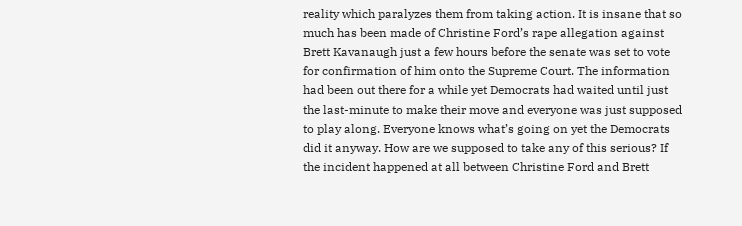reality which paralyzes them from taking action. It is insane that so much has been made of Christine Ford’s rape allegation against Brett Kavanaugh just a few hours before the senate was set to vote for confirmation of him onto the Supreme Court. The information had been out there for a while yet Democrats had waited until just the last-minute to make their move and everyone was just supposed to play along. Everyone knows what’s going on yet the Democrats did it anyway. How are we supposed to take any of this serious? If the incident happened at all between Christine Ford and Brett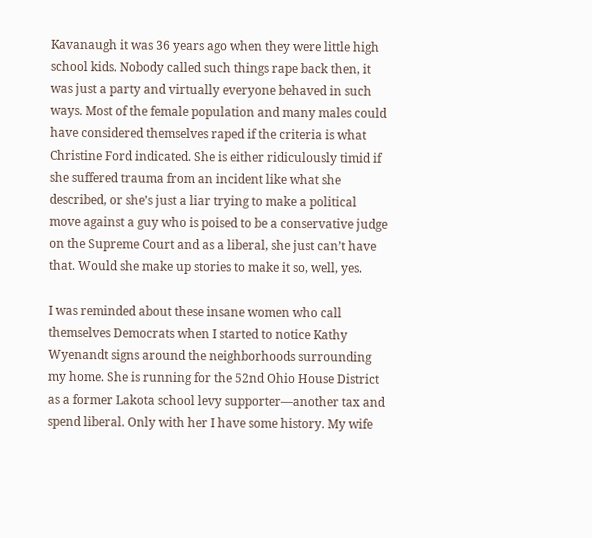Kavanaugh it was 36 years ago when they were little high school kids. Nobody called such things rape back then, it was just a party and virtually everyone behaved in such ways. Most of the female population and many males could have considered themselves raped if the criteria is what Christine Ford indicated. She is either ridiculously timid if she suffered trauma from an incident like what she described, or she’s just a liar trying to make a political move against a guy who is poised to be a conservative judge on the Supreme Court and as a liberal, she just can’t have that. Would she make up stories to make it so, well, yes.

I was reminded about these insane women who call themselves Democrats when I started to notice Kathy Wyenandt signs around the neighborhoods surrounding my home. She is running for the 52nd Ohio House District as a former Lakota school levy supporter—another tax and spend liberal. Only with her I have some history. My wife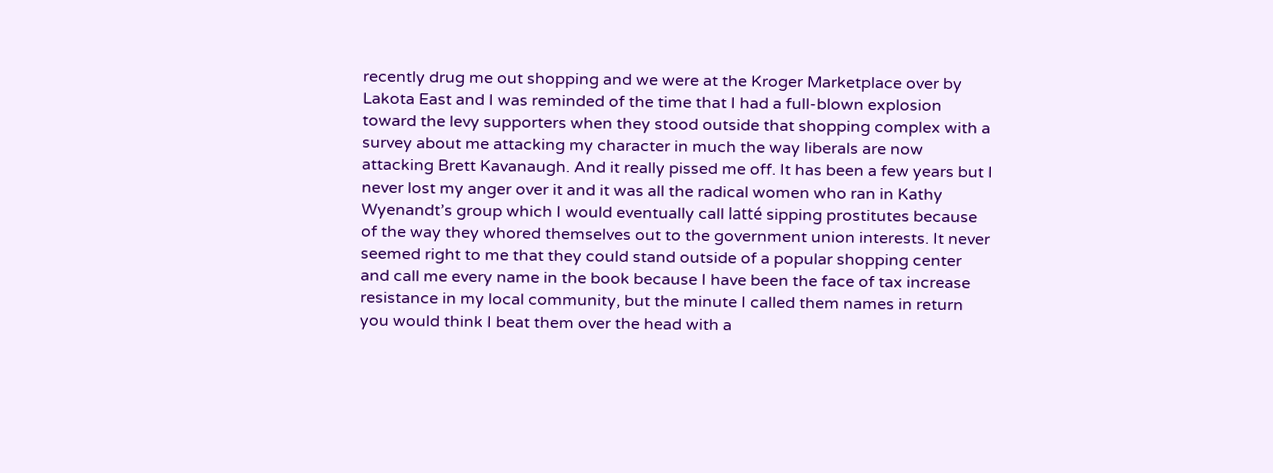recently drug me out shopping and we were at the Kroger Marketplace over by Lakota East and I was reminded of the time that I had a full-blown explosion toward the levy supporters when they stood outside that shopping complex with a survey about me attacking my character in much the way liberals are now attacking Brett Kavanaugh. And it really pissed me off. It has been a few years but I never lost my anger over it and it was all the radical women who ran in Kathy Wyenandt’s group which I would eventually call latté sipping prostitutes because of the way they whored themselves out to the government union interests. It never seemed right to me that they could stand outside of a popular shopping center and call me every name in the book because I have been the face of tax increase resistance in my local community, but the minute I called them names in return you would think I beat them over the head with a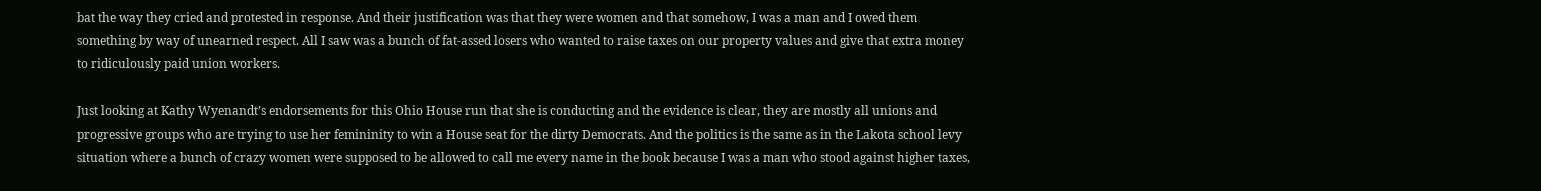bat the way they cried and protested in response. And their justification was that they were women and that somehow, I was a man and I owed them something by way of unearned respect. All I saw was a bunch of fat-assed losers who wanted to raise taxes on our property values and give that extra money to ridiculously paid union workers.

Just looking at Kathy Wyenandt’s endorsements for this Ohio House run that she is conducting and the evidence is clear, they are mostly all unions and progressive groups who are trying to use her femininity to win a House seat for the dirty Democrats. And the politics is the same as in the Lakota school levy situation where a bunch of crazy women were supposed to be allowed to call me every name in the book because I was a man who stood against higher taxes,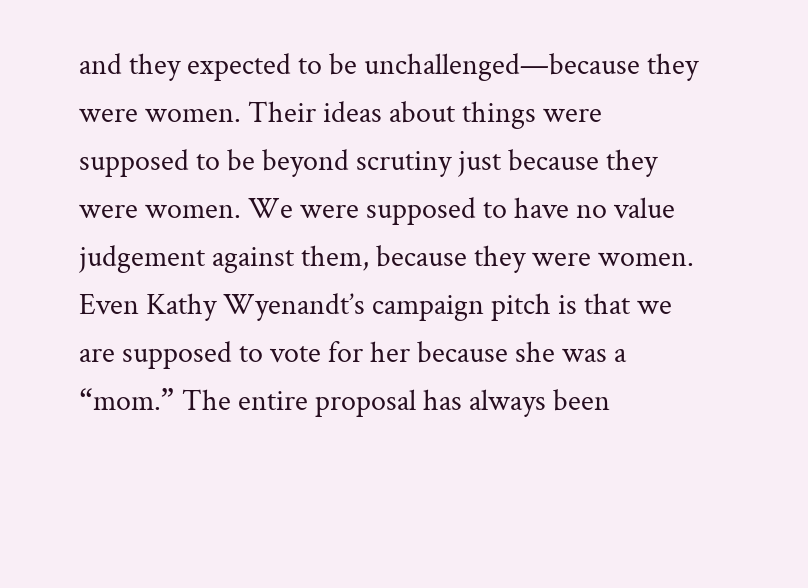and they expected to be unchallenged—because they were women. Their ideas about things were supposed to be beyond scrutiny just because they were women. We were supposed to have no value judgement against them, because they were women. Even Kathy Wyenandt’s campaign pitch is that we are supposed to vote for her because she was a “mom.” The entire proposal has always been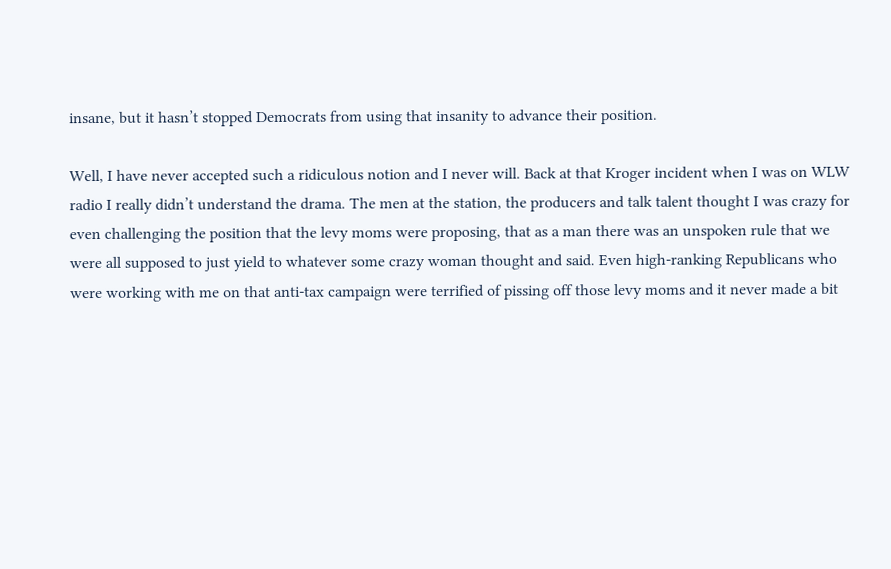insane, but it hasn’t stopped Democrats from using that insanity to advance their position.

Well, I have never accepted such a ridiculous notion and I never will. Back at that Kroger incident when I was on WLW radio I really didn’t understand the drama. The men at the station, the producers and talk talent thought I was crazy for even challenging the position that the levy moms were proposing, that as a man there was an unspoken rule that we were all supposed to just yield to whatever some crazy woman thought and said. Even high-ranking Republicans who were working with me on that anti-tax campaign were terrified of pissing off those levy moms and it never made a bit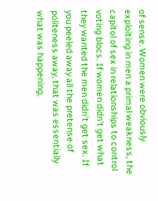of sense. Women were obviously exploiting in men a primal weakness, the capitol of sex in relationships to control voting blocs. If women didn’t get what they wanted the men didn’t get sex. If you peeled away all the pretense of politeness away, that was essentially what was happening,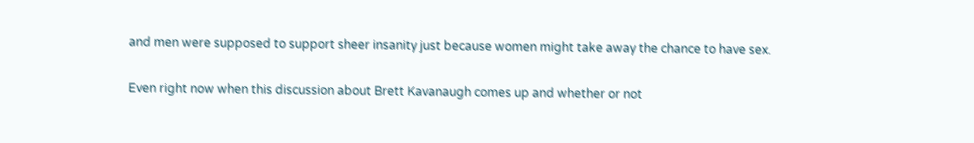and men were supposed to support sheer insanity just because women might take away the chance to have sex.

Even right now when this discussion about Brett Kavanaugh comes up and whether or not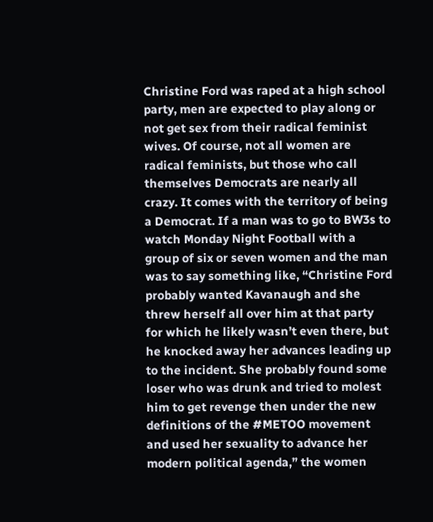Christine Ford was raped at a high school party, men are expected to play along or not get sex from their radical feminist wives. Of course, not all women are radical feminists, but those who call themselves Democrats are nearly all crazy. It comes with the territory of being a Democrat. If a man was to go to BW3s to watch Monday Night Football with a group of six or seven women and the man was to say something like, “Christine Ford probably wanted Kavanaugh and she threw herself all over him at that party for which he likely wasn’t even there, but he knocked away her advances leading up to the incident. She probably found some loser who was drunk and tried to molest him to get revenge then under the new definitions of the #METOO movement and used her sexuality to advance her modern political agenda,” the women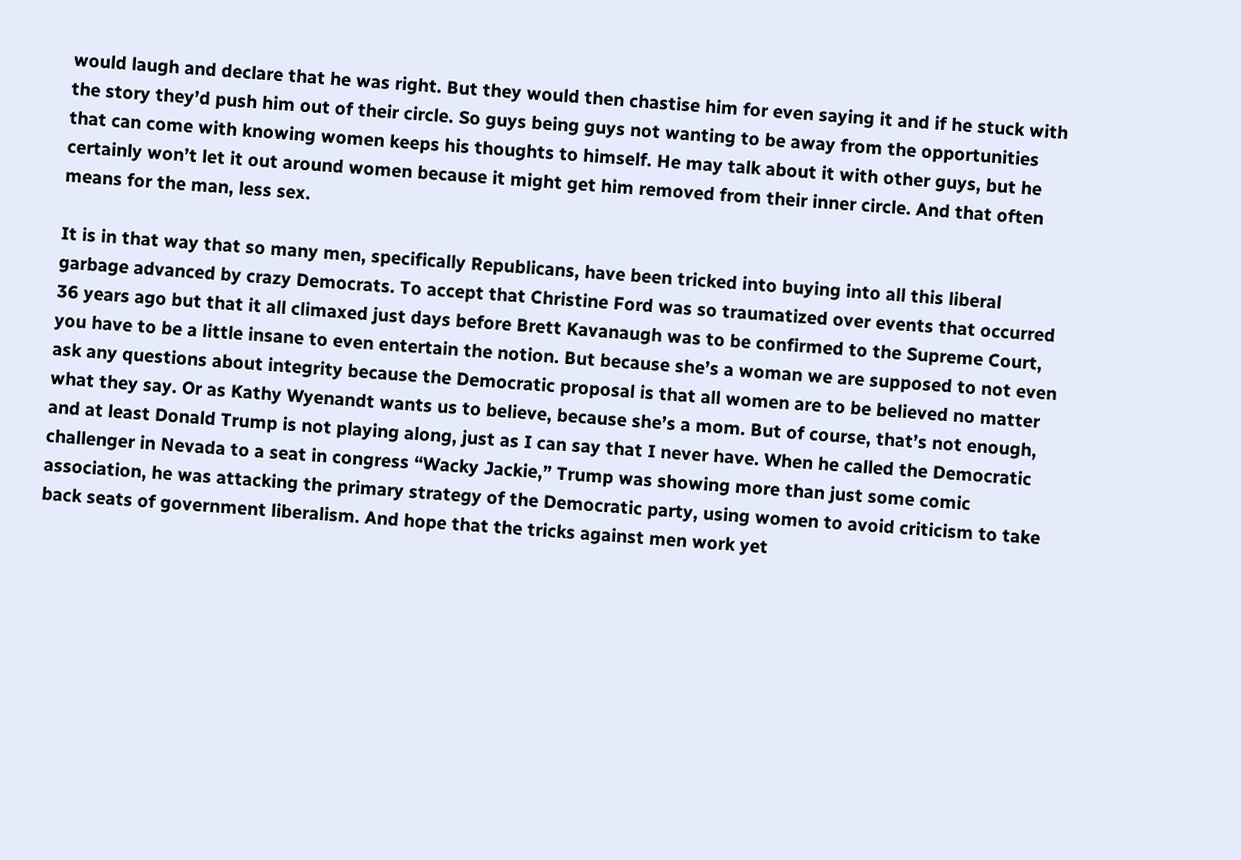would laugh and declare that he was right. But they would then chastise him for even saying it and if he stuck with the story they’d push him out of their circle. So guys being guys not wanting to be away from the opportunities that can come with knowing women keeps his thoughts to himself. He may talk about it with other guys, but he certainly won’t let it out around women because it might get him removed from their inner circle. And that often means for the man, less sex.

It is in that way that so many men, specifically Republicans, have been tricked into buying into all this liberal garbage advanced by crazy Democrats. To accept that Christine Ford was so traumatized over events that occurred 36 years ago but that it all climaxed just days before Brett Kavanaugh was to be confirmed to the Supreme Court, you have to be a little insane to even entertain the notion. But because she’s a woman we are supposed to not even ask any questions about integrity because the Democratic proposal is that all women are to be believed no matter what they say. Or as Kathy Wyenandt wants us to believe, because she’s a mom. But of course, that’s not enough, and at least Donald Trump is not playing along, just as I can say that I never have. When he called the Democratic challenger in Nevada to a seat in congress “Wacky Jackie,” Trump was showing more than just some comic association, he was attacking the primary strategy of the Democratic party, using women to avoid criticism to take back seats of government liberalism. And hope that the tricks against men work yet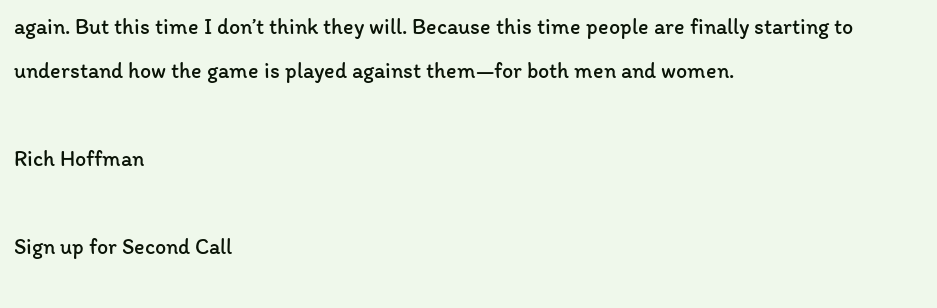again. But this time I don’t think they will. Because this time people are finally starting to understand how the game is played against them—for both men and women.

Rich Hoffman

Sign up for Second Call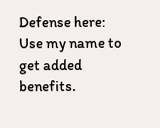Defense here: Use my name to get added benefits.